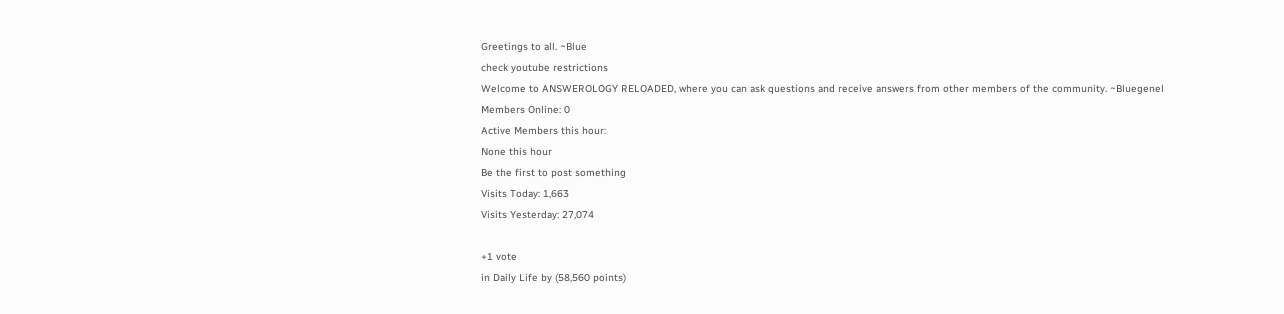Greetings to all. ~Blue
check youtube restrictions
Welcome to ANSWEROLOGY RELOADED, where you can ask questions and receive answers from other members of the community. ~Bluegenel
Members Online: 0
Active Members this hour:
None this hour
Be the first to post something
Visits Today: 1,663
Visits Yesterday: 27,074

+1 vote
in Daily Life by (58,560 points)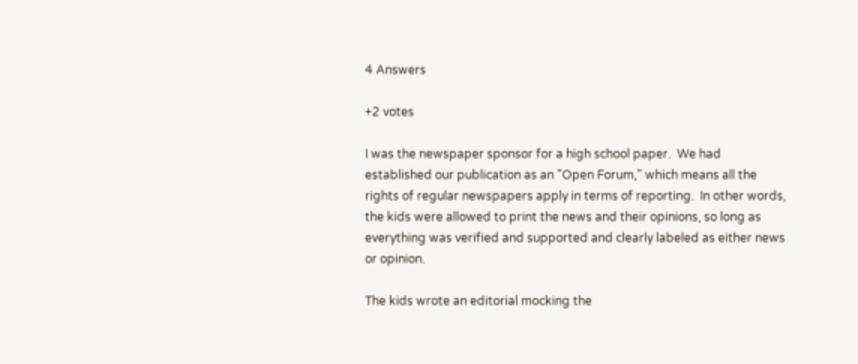4 Answers

+2 votes

I was the newspaper sponsor for a high school paper.  We had established our publication as an "Open Forum," which means all the rights of regular newspapers apply in terms of reporting.  In other words, the kids were allowed to print the news and their opinions, so long as everything was verified and supported and clearly labeled as either news or opinion.

The kids wrote an editorial mocking the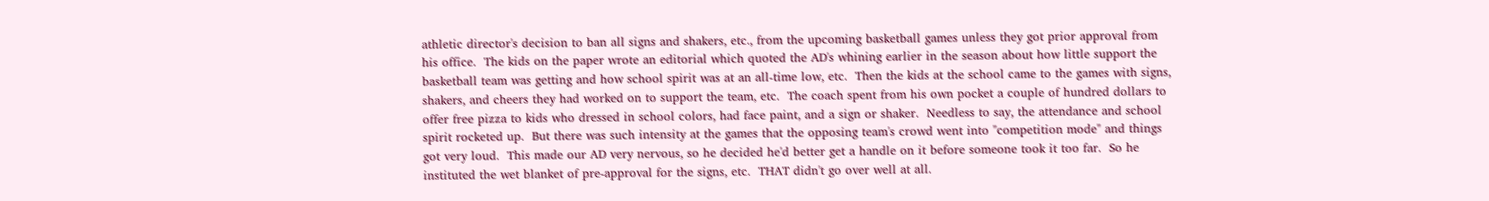athletic director's decision to ban all signs and shakers, etc., from the upcoming basketball games unless they got prior approval from his office.  The kids on the paper wrote an editorial which quoted the AD's whining earlier in the season about how little support the basketball team was getting and how school spirit was at an all-time low, etc.  Then the kids at the school came to the games with signs, shakers, and cheers they had worked on to support the team, etc.  The coach spent from his own pocket a couple of hundred dollars to offer free pizza to kids who dressed in school colors, had face paint, and a sign or shaker.  Needless to say, the attendance and school spirit rocketed up.  But there was such intensity at the games that the opposing team's crowd went into "competition mode" and things got very loud.  This made our AD very nervous, so he decided he'd better get a handle on it before someone took it too far.  So he instituted the wet blanket of pre-approval for the signs, etc.  THAT didn't go over well at all.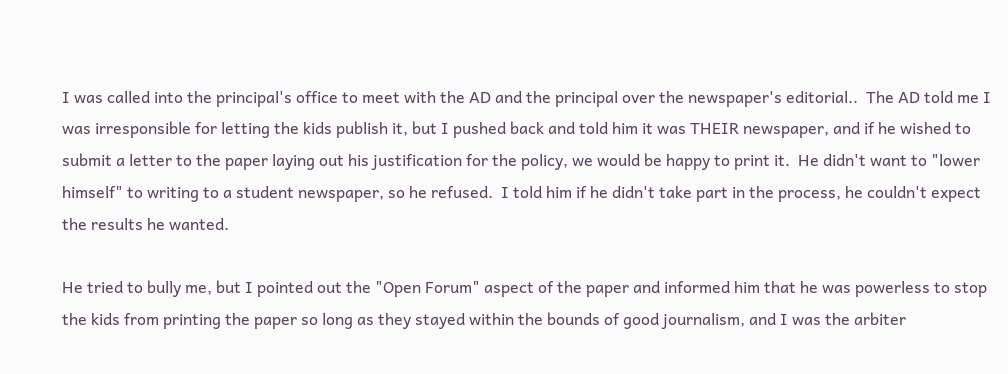I was called into the principal's office to meet with the AD and the principal over the newspaper's editorial..  The AD told me I was irresponsible for letting the kids publish it, but I pushed back and told him it was THEIR newspaper, and if he wished to submit a letter to the paper laying out his justification for the policy, we would be happy to print it.  He didn't want to "lower himself" to writing to a student newspaper, so he refused.  I told him if he didn't take part in the process, he couldn't expect the results he wanted.

He tried to bully me, but I pointed out the "Open Forum" aspect of the paper and informed him that he was powerless to stop the kids from printing the paper so long as they stayed within the bounds of good journalism, and I was the arbiter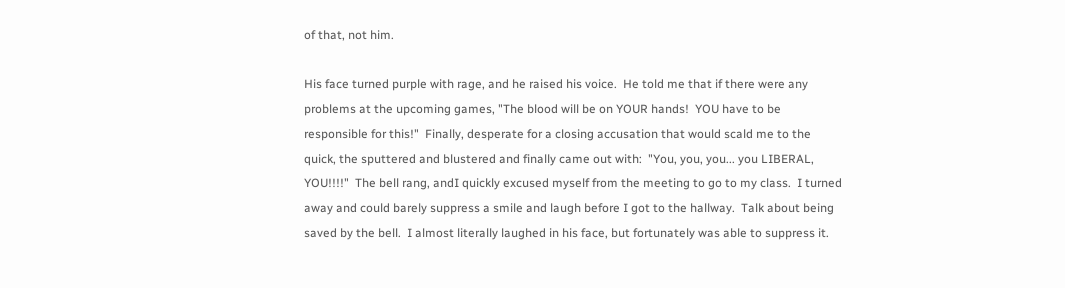of that, not him.

His face turned purple with rage, and he raised his voice.  He told me that if there were any problems at the upcoming games, "The blood will be on YOUR hands!  YOU have to be responsible for this!"  Finally, desperate for a closing accusation that would scald me to the quick, the sputtered and blustered and finally came out with:  "You, you, you... you LIBERAL, YOU!!!!"  The bell rang, andI quickly excused myself from the meeting to go to my class.  I turned away and could barely suppress a smile and laugh before I got to the hallway.  Talk about being saved by the bell.  I almost literally laughed in his face, but fortunately was able to suppress it.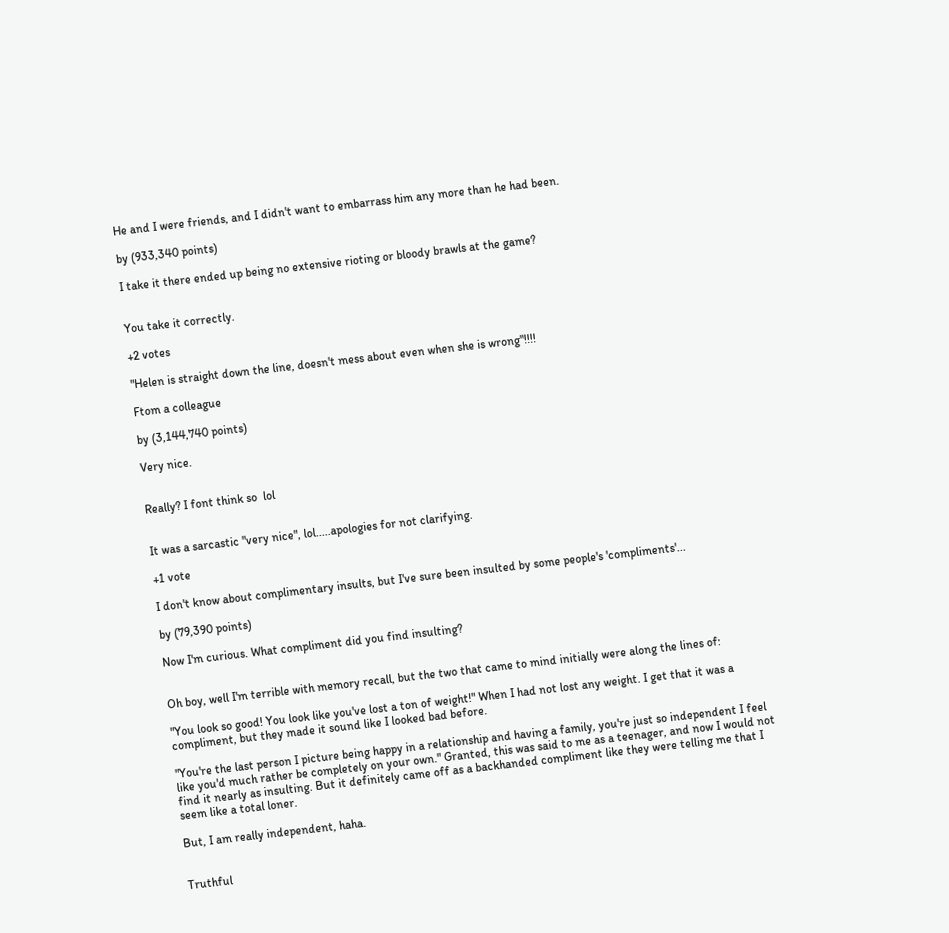He and I were friends, and I didn't want to embarrass him any more than he had been.

by (933,340 points)

I take it there ended up being no extensive rioting or bloody brawls at the game?


You take it correctly.

+2 votes

"Helen is straight down the line, doesn't mess about even when she is wrong"!!!!

Ftom a colleague

by (3,144,740 points)

Very nice.


Really? I font think so  lol


It was a sarcastic "very nice", lol.....apologies for not clarifying.

+1 vote

I don't know about complimentary insults, but I've sure been insulted by some people's 'compliments'...

by (79,390 points)

Now I'm curious. What compliment did you find insulting?


Oh boy, well I'm terrible with memory recall, but the two that came to mind initially were along the lines of:

"You look so good! You look like you've lost a ton of weight!" When I had not lost any weight. I get that it was a compliment, but they made it sound like I looked bad before.

"You're the last person I picture being happy in a relationship and having a family, you're just so independent I feel like you'd much rather be completely on your own." Granted, this was said to me as a teenager, and now I would not find it nearly as insulting. But it definitely came off as a backhanded compliment like they were telling me that I seem like a total loner.

But, I am really independent, haha.


Truthful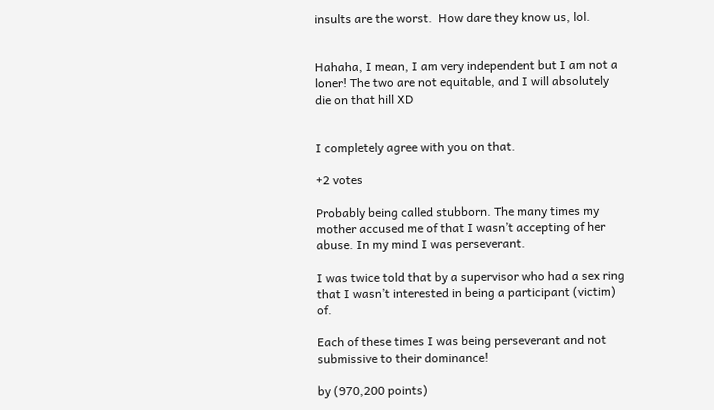insults are the worst.  How dare they know us, lol.


Hahaha, I mean, I am very independent but I am not a loner! The two are not equitable, and I will absolutely die on that hill XD


I completely agree with you on that.

+2 votes

Probably being called stubborn. The many times my mother accused me of that I wasn’t accepting of her abuse. In my mind I was perseverant.

I was twice told that by a supervisor who had a sex ring that I wasn’t interested in being a participant (victim) of.

Each of these times I was being perseverant and not submissive to their dominance!

by (970,200 points)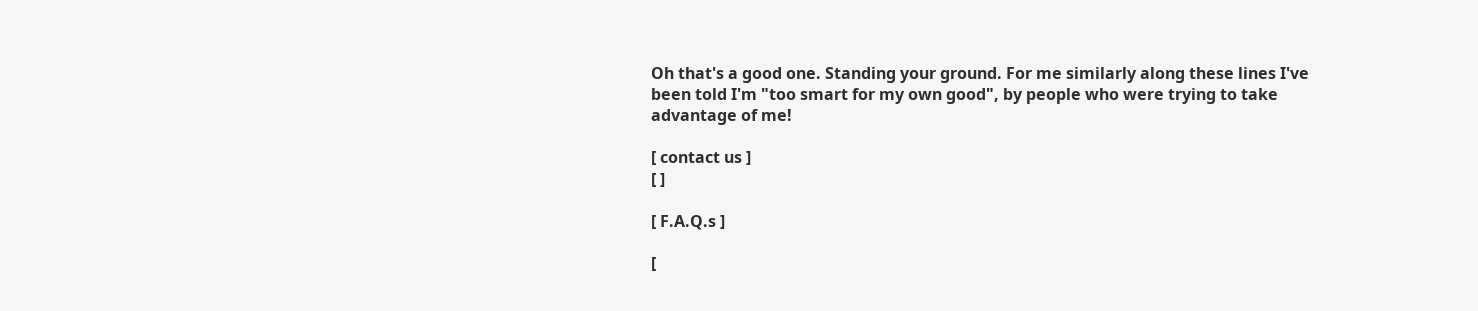Oh that's a good one. Standing your ground. For me similarly along these lines I've been told I'm "too smart for my own good", by people who were trying to take advantage of me!

[ contact us ]
[ ]

[ F.A.Q.s ]

[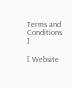Terms and Conditions ]

[ Website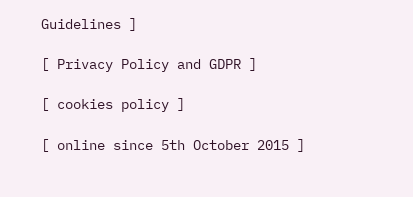Guidelines ]

[ Privacy Policy and GDPR ]

[ cookies policy ]

[ online since 5th October 2015 ]